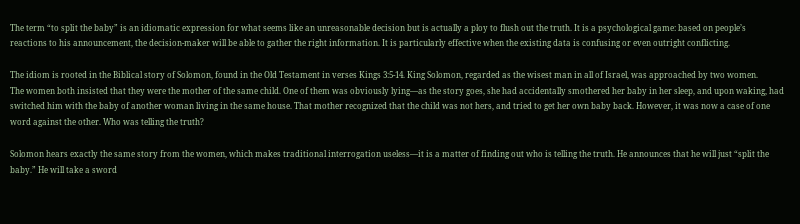The term “to split the baby” is an idiomatic expression for what seems like an unreasonable decision but is actually a ploy to flush out the truth. It is a psychological game: based on people’s reactions to his announcement, the decision-maker will be able to gather the right information. It is particularly effective when the existing data is confusing or even outright conflicting.

The idiom is rooted in the Biblical story of Solomon, found in the Old Testament in verses Kings 3:5-14. King Solomon, regarded as the wisest man in all of Israel, was approached by two women.
The women both insisted that they were the mother of the same child. One of them was obviously lying—as the story goes, she had accidentally smothered her baby in her sleep, and upon waking, had switched him with the baby of another woman living in the same house. That mother recognized that the child was not hers, and tried to get her own baby back. However, it was now a case of one word against the other. Who was telling the truth?

Solomon hears exactly the same story from the women, which makes traditional interrogation useless—it is a matter of finding out who is telling the truth. He announces that he will just “split the baby.” He will take a sword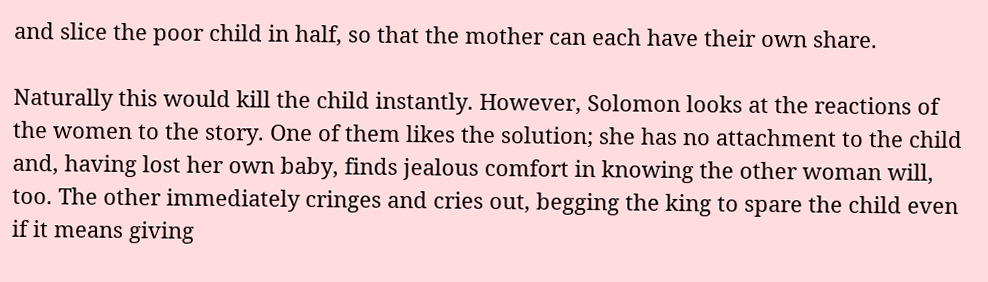and slice the poor child in half, so that the mother can each have their own share.

Naturally this would kill the child instantly. However, Solomon looks at the reactions of the women to the story. One of them likes the solution; she has no attachment to the child and, having lost her own baby, finds jealous comfort in knowing the other woman will, too. The other immediately cringes and cries out, begging the king to spare the child even if it means giving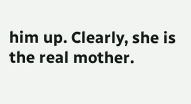him up. Clearly, she is the real mother.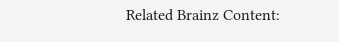Related Brainz Content: